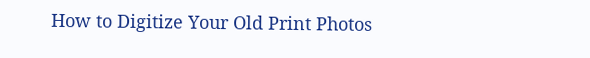How to Digitize Your Old Print Photos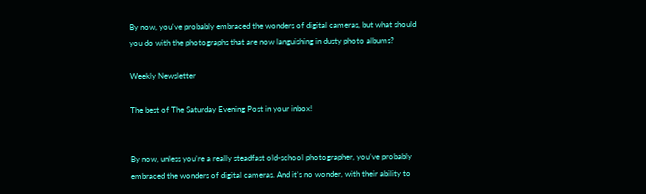By now, you've probably embraced the wonders of digital cameras, but what should you do with the photographs that are now languishing in dusty photo albums?

Weekly Newsletter

The best of The Saturday Evening Post in your inbox!


By now, unless you’re a really steadfast old-school photographer, you’ve probably embraced the wonders of digital cameras. And it’s no wonder, with their ability to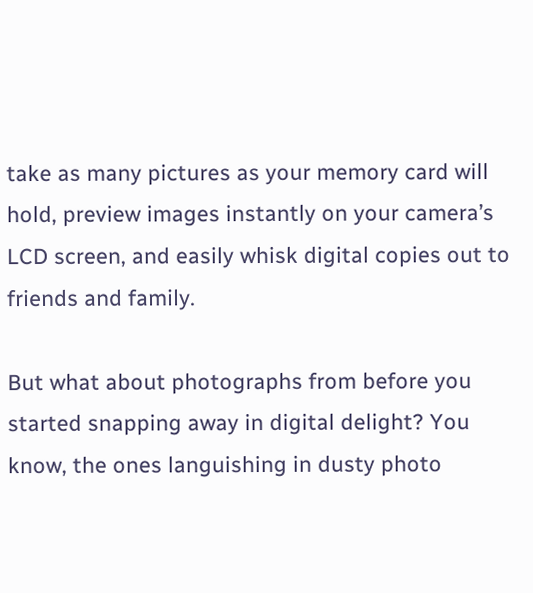take as many pictures as your memory card will hold, preview images instantly on your camera’s LCD screen, and easily whisk digital copies out to friends and family.

But what about photographs from before you started snapping away in digital delight? You know, the ones languishing in dusty photo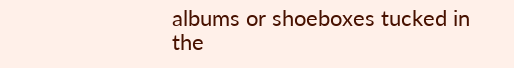albums or shoeboxes tucked in the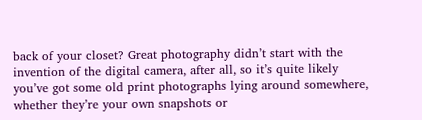back of your closet? Great photography didn’t start with the invention of the digital camera, after all, so it’s quite likely you’ve got some old print photographs lying around somewhere, whether they’re your own snapshots or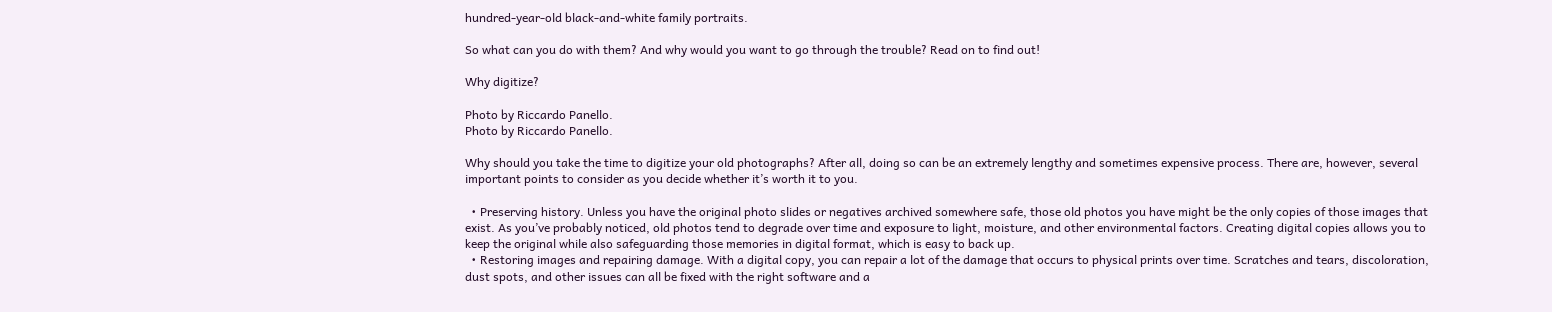hundred-year-old black-and-white family portraits.

So what can you do with them? And why would you want to go through the trouble? Read on to find out!

Why digitize?

Photo by Riccardo Panello.
Photo by Riccardo Panello.

Why should you take the time to digitize your old photographs? After all, doing so can be an extremely lengthy and sometimes expensive process. There are, however, several important points to consider as you decide whether it’s worth it to you.

  • Preserving history. Unless you have the original photo slides or negatives archived somewhere safe, those old photos you have might be the only copies of those images that exist. As you’ve probably noticed, old photos tend to degrade over time and exposure to light, moisture, and other environmental factors. Creating digital copies allows you to keep the original while also safeguarding those memories in digital format, which is easy to back up.
  • Restoring images and repairing damage. With a digital copy, you can repair a lot of the damage that occurs to physical prints over time. Scratches and tears, discoloration, dust spots, and other issues can all be fixed with the right software and a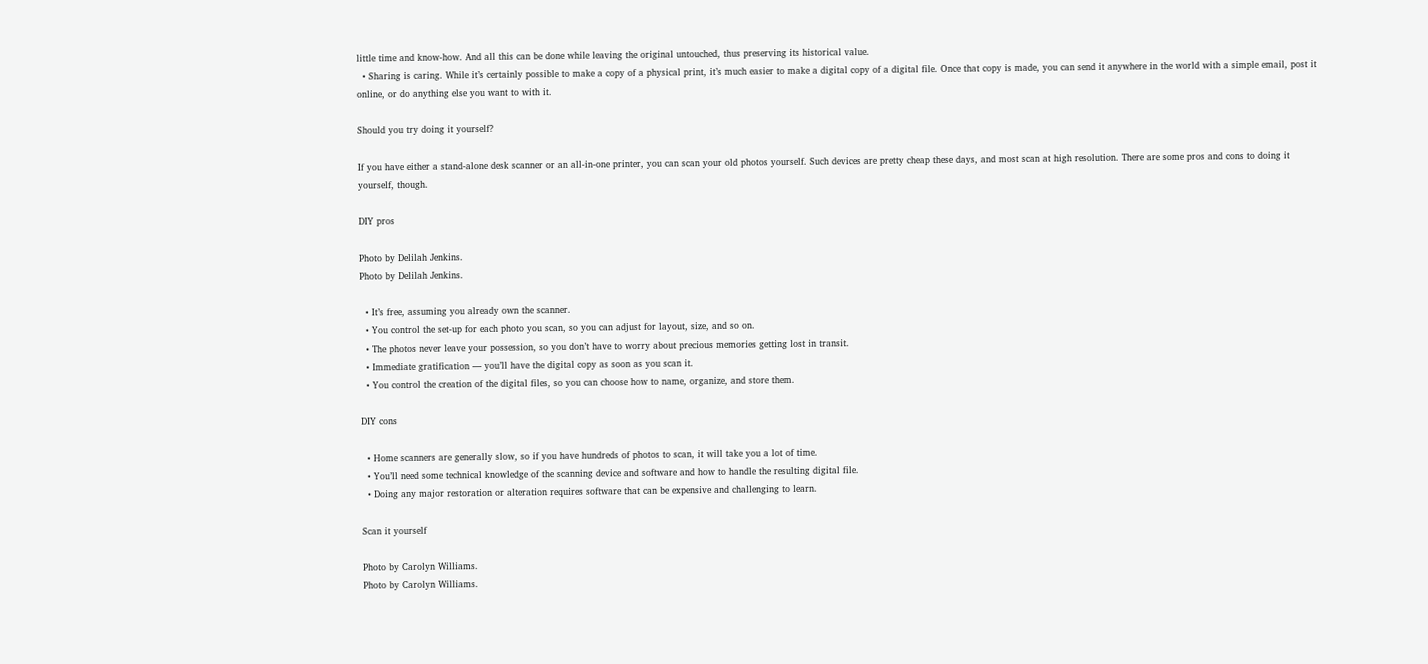little time and know-how. And all this can be done while leaving the original untouched, thus preserving its historical value.
  • Sharing is caring. While it’s certainly possible to make a copy of a physical print, it’s much easier to make a digital copy of a digital file. Once that copy is made, you can send it anywhere in the world with a simple email, post it online, or do anything else you want to with it.

Should you try doing it yourself?

If you have either a stand-alone desk scanner or an all-in-one printer, you can scan your old photos yourself. Such devices are pretty cheap these days, and most scan at high resolution. There are some pros and cons to doing it yourself, though.

DIY pros

Photo by Delilah Jenkins.
Photo by Delilah Jenkins.

  • It’s free, assuming you already own the scanner.
  • You control the set-up for each photo you scan, so you can adjust for layout, size, and so on.
  • The photos never leave your possession, so you don’t have to worry about precious memories getting lost in transit.
  • Immediate gratification — you’ll have the digital copy as soon as you scan it.
  • You control the creation of the digital files, so you can choose how to name, organize, and store them.

DIY cons

  • Home scanners are generally slow, so if you have hundreds of photos to scan, it will take you a lot of time.
  • You’ll need some technical knowledge of the scanning device and software and how to handle the resulting digital file.
  • Doing any major restoration or alteration requires software that can be expensive and challenging to learn.

Scan it yourself

Photo by Carolyn Williams.
Photo by Carolyn Williams.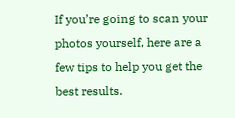If you’re going to scan your photos yourself, here are a few tips to help you get the best results.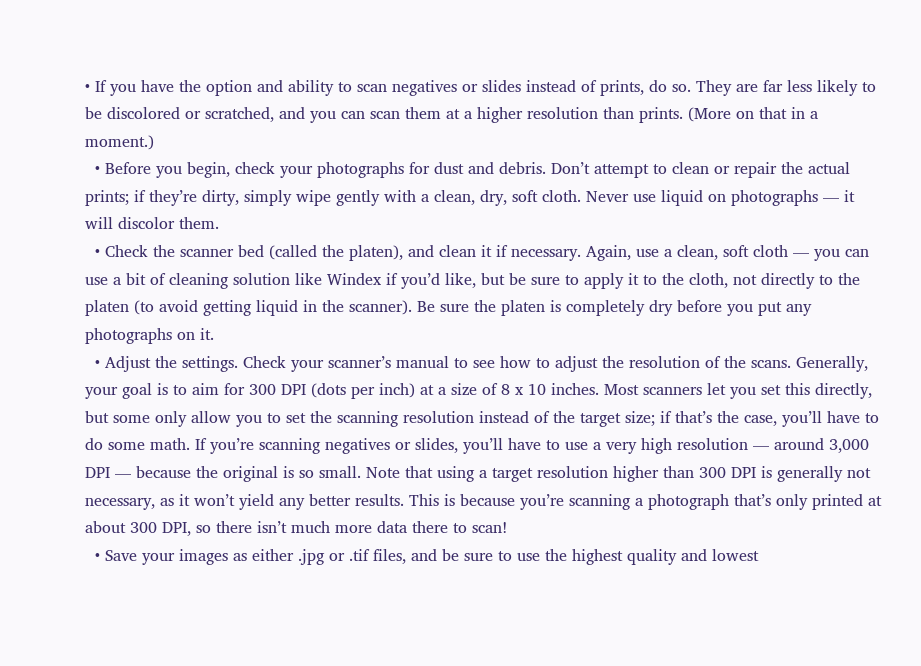• If you have the option and ability to scan negatives or slides instead of prints, do so. They are far less likely to be discolored or scratched, and you can scan them at a higher resolution than prints. (More on that in a moment.)
  • Before you begin, check your photographs for dust and debris. Don’t attempt to clean or repair the actual prints; if they’re dirty, simply wipe gently with a clean, dry, soft cloth. Never use liquid on photographs — it will discolor them.
  • Check the scanner bed (called the platen), and clean it if necessary. Again, use a clean, soft cloth — you can use a bit of cleaning solution like Windex if you’d like, but be sure to apply it to the cloth, not directly to the platen (to avoid getting liquid in the scanner). Be sure the platen is completely dry before you put any photographs on it.
  • Adjust the settings. Check your scanner’s manual to see how to adjust the resolution of the scans. Generally, your goal is to aim for 300 DPI (dots per inch) at a size of 8 x 10 inches. Most scanners let you set this directly, but some only allow you to set the scanning resolution instead of the target size; if that’s the case, you’ll have to do some math. If you’re scanning negatives or slides, you’ll have to use a very high resolution — around 3,000 DPI — because the original is so small. Note that using a target resolution higher than 300 DPI is generally not necessary, as it won’t yield any better results. This is because you’re scanning a photograph that’s only printed at about 300 DPI, so there isn’t much more data there to scan!
  • Save your images as either .jpg or .tif files, and be sure to use the highest quality and lowest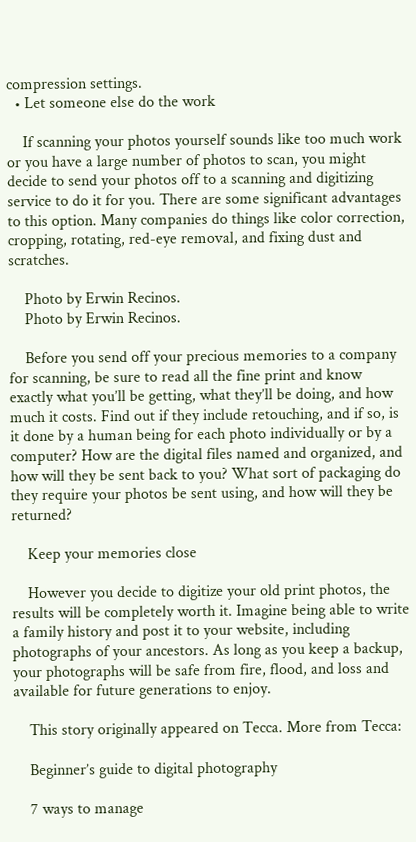compression settings.
  • Let someone else do the work

    If scanning your photos yourself sounds like too much work or you have a large number of photos to scan, you might decide to send your photos off to a scanning and digitizing service to do it for you. There are some significant advantages to this option. Many companies do things like color correction, cropping, rotating, red-eye removal, and fixing dust and scratches.

    Photo by Erwin Recinos.
    Photo by Erwin Recinos.

    Before you send off your precious memories to a company for scanning, be sure to read all the fine print and know exactly what you’ll be getting, what they’ll be doing, and how much it costs. Find out if they include retouching, and if so, is it done by a human being for each photo individually or by a computer? How are the digital files named and organized, and how will they be sent back to you? What sort of packaging do they require your photos be sent using, and how will they be returned?

    Keep your memories close

    However you decide to digitize your old print photos, the results will be completely worth it. Imagine being able to write a family history and post it to your website, including photographs of your ancestors. As long as you keep a backup, your photographs will be safe from fire, flood, and loss and available for future generations to enjoy.

    This story originally appeared on Tecca. More from Tecca:

    Beginner’s guide to digital photography

    7 ways to manage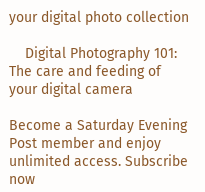your digital photo collection

    Digital Photography 101: The care and feeding of your digital camera

Become a Saturday Evening Post member and enjoy unlimited access. Subscribe now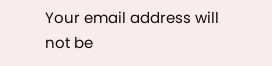Your email address will not be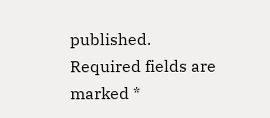published. Required fields are marked *